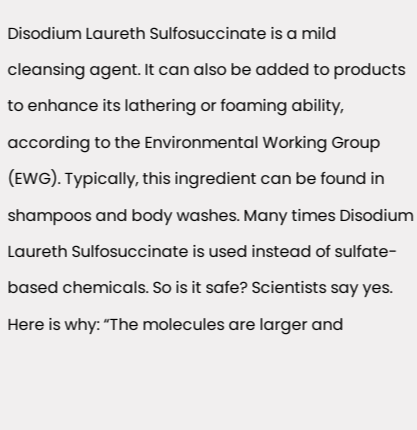Disodium Laureth Sulfosuccinate is a mild cleansing agent. It can also be added to products to enhance its lathering or foaming ability, according to the Environmental Working Group (EWG). Typically, this ingredient can be found in shampoos and body washes. Many times Disodium Laureth Sulfosuccinate is used instead of sulfate-based chemicals. So is it safe? Scientists say yes. Here is why: “The molecules are larger and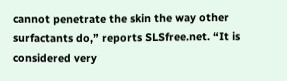cannot penetrate the skin the way other surfactants do,” reports SLSfree.net. “It is considered very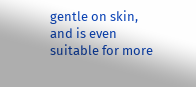gentle on skin, and is even suitable for more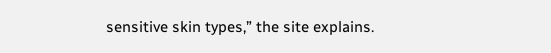sensitive skin types,” the site explains.